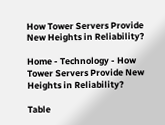How Tower Servers Provide New Heights in Reliability?

Home - Technology - How Tower Servers Provide New Heights in Reliability?

Table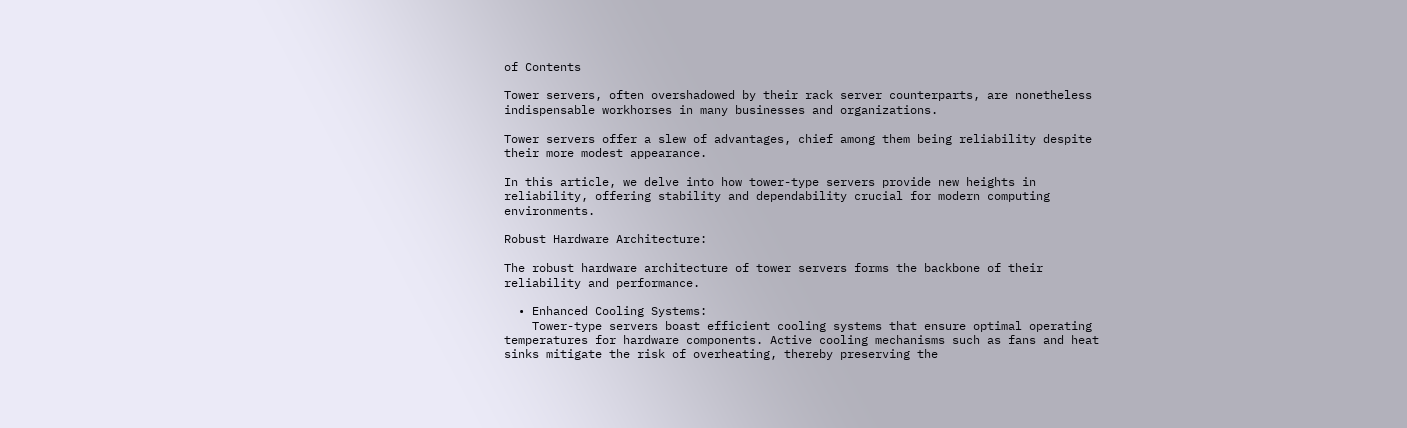of Contents

Tower servers, often overshadowed by their rack server counterparts, are nonetheless indispensable workhorses in many businesses and organizations.

Tower servers offer a slew of advantages, chief among them being reliability despite their more modest appearance.

In this article, we delve into how tower-type servers provide new heights in reliability, offering stability and dependability crucial for modern computing environments.

Robust Hardware Architecture:

The robust hardware architecture of tower servers forms the backbone of their reliability and performance.

  • Enhanced Cooling Systems:
    Tower-type servers boast efficient cooling systems that ensure optimal operating temperatures for hardware components. Active cooling mechanisms such as fans and heat sinks mitigate the risk of overheating, thereby preserving the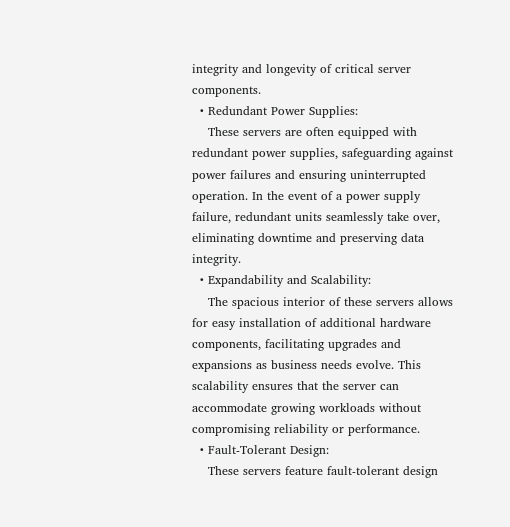integrity and longevity of critical server components.
  • Redundant Power Supplies:
    These servers are often equipped with redundant power supplies, safeguarding against power failures and ensuring uninterrupted operation. In the event of a power supply failure, redundant units seamlessly take over, eliminating downtime and preserving data integrity.
  • Expandability and Scalability:
    The spacious interior of these servers allows for easy installation of additional hardware components, facilitating upgrades and expansions as business needs evolve. This scalability ensures that the server can accommodate growing workloads without compromising reliability or performance.
  • Fault-Tolerant Design:
    These servers feature fault-tolerant design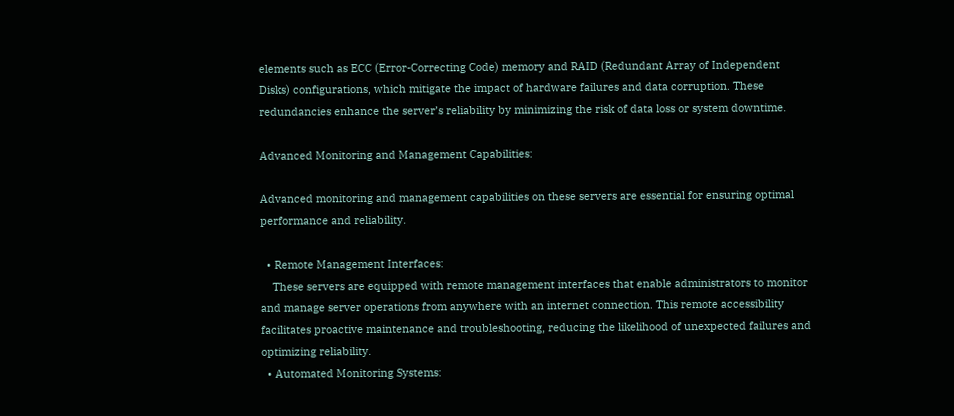elements such as ECC (Error-Correcting Code) memory and RAID (Redundant Array of Independent Disks) configurations, which mitigate the impact of hardware failures and data corruption. These redundancies enhance the server’s reliability by minimizing the risk of data loss or system downtime.

Advanced Monitoring and Management Capabilities:

Advanced monitoring and management capabilities on these servers are essential for ensuring optimal performance and reliability.

  • Remote Management Interfaces:
    These servers are equipped with remote management interfaces that enable administrators to monitor and manage server operations from anywhere with an internet connection. This remote accessibility facilitates proactive maintenance and troubleshooting, reducing the likelihood of unexpected failures and optimizing reliability.
  • Automated Monitoring Systems: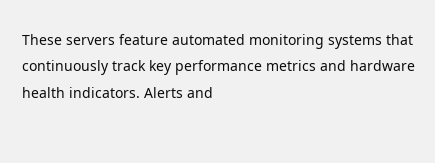These servers feature automated monitoring systems that continuously track key performance metrics and hardware health indicators. Alerts and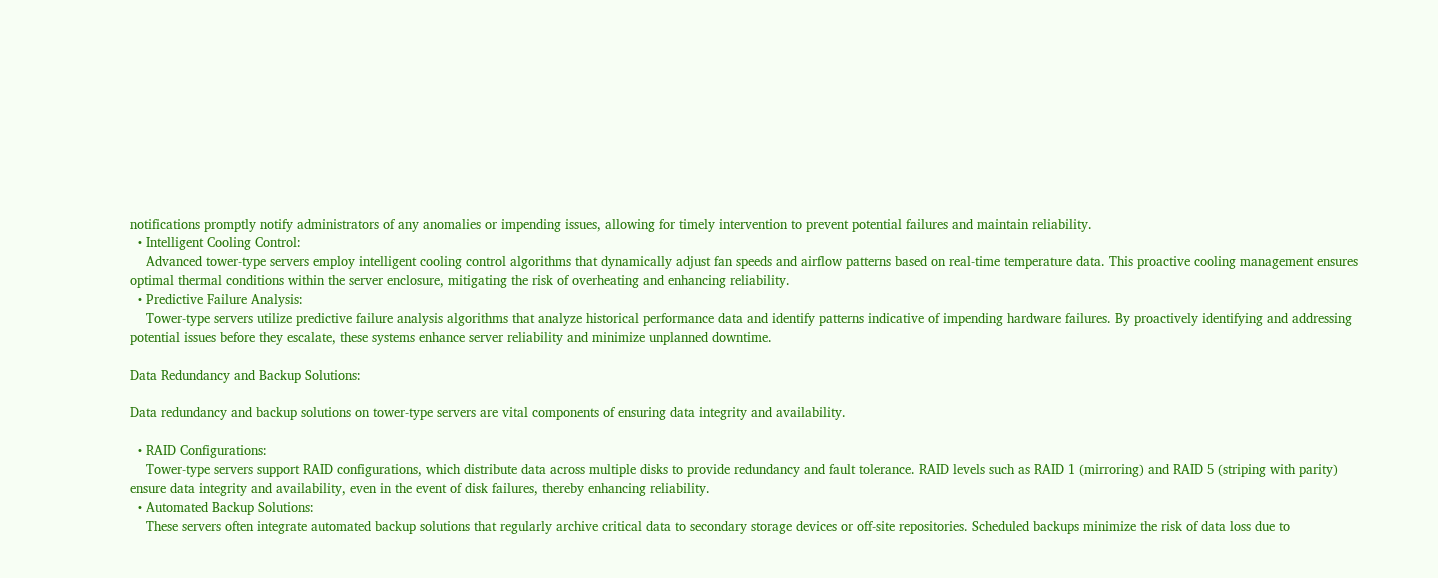notifications promptly notify administrators of any anomalies or impending issues, allowing for timely intervention to prevent potential failures and maintain reliability.
  • Intelligent Cooling Control:
    Advanced tower-type servers employ intelligent cooling control algorithms that dynamically adjust fan speeds and airflow patterns based on real-time temperature data. This proactive cooling management ensures optimal thermal conditions within the server enclosure, mitigating the risk of overheating and enhancing reliability.
  • Predictive Failure Analysis:
    Tower-type servers utilize predictive failure analysis algorithms that analyze historical performance data and identify patterns indicative of impending hardware failures. By proactively identifying and addressing potential issues before they escalate, these systems enhance server reliability and minimize unplanned downtime.

Data Redundancy and Backup Solutions:

Data redundancy and backup solutions on tower-type servers are vital components of ensuring data integrity and availability.

  • RAID Configurations:
    Tower-type servers support RAID configurations, which distribute data across multiple disks to provide redundancy and fault tolerance. RAID levels such as RAID 1 (mirroring) and RAID 5 (striping with parity) ensure data integrity and availability, even in the event of disk failures, thereby enhancing reliability.
  • Automated Backup Solutions:
    These servers often integrate automated backup solutions that regularly archive critical data to secondary storage devices or off-site repositories. Scheduled backups minimize the risk of data loss due to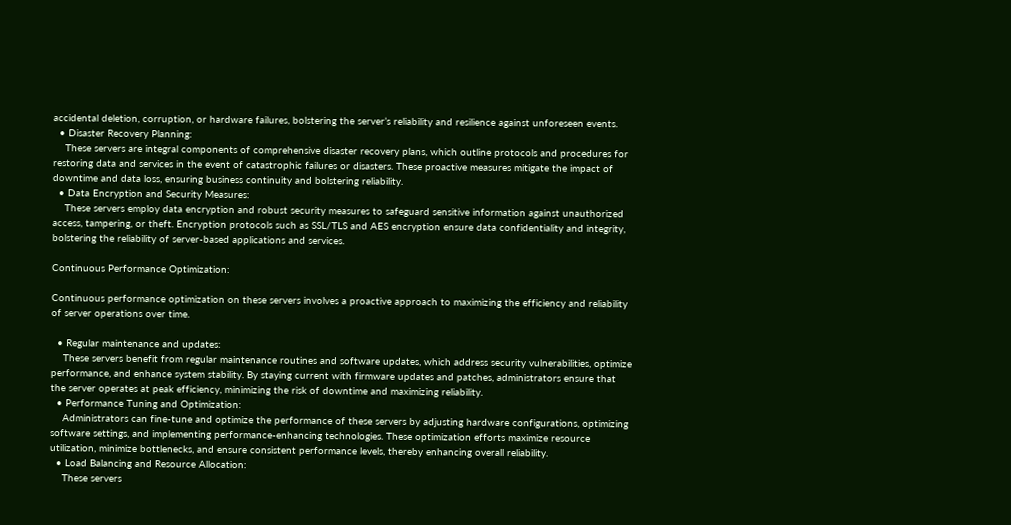accidental deletion, corruption, or hardware failures, bolstering the server’s reliability and resilience against unforeseen events.
  • Disaster Recovery Planning:
    These servers are integral components of comprehensive disaster recovery plans, which outline protocols and procedures for restoring data and services in the event of catastrophic failures or disasters. These proactive measures mitigate the impact of downtime and data loss, ensuring business continuity and bolstering reliability.
  • Data Encryption and Security Measures:
    These servers employ data encryption and robust security measures to safeguard sensitive information against unauthorized access, tampering, or theft. Encryption protocols such as SSL/TLS and AES encryption ensure data confidentiality and integrity, bolstering the reliability of server-based applications and services.

Continuous Performance Optimization:

Continuous performance optimization on these servers involves a proactive approach to maximizing the efficiency and reliability of server operations over time.

  • Regular maintenance and updates:
    These servers benefit from regular maintenance routines and software updates, which address security vulnerabilities, optimize performance, and enhance system stability. By staying current with firmware updates and patches, administrators ensure that the server operates at peak efficiency, minimizing the risk of downtime and maximizing reliability.
  • Performance Tuning and Optimization:
    Administrators can fine-tune and optimize the performance of these servers by adjusting hardware configurations, optimizing software settings, and implementing performance-enhancing technologies. These optimization efforts maximize resource utilization, minimize bottlenecks, and ensure consistent performance levels, thereby enhancing overall reliability.
  • Load Balancing and Resource Allocation:
    These servers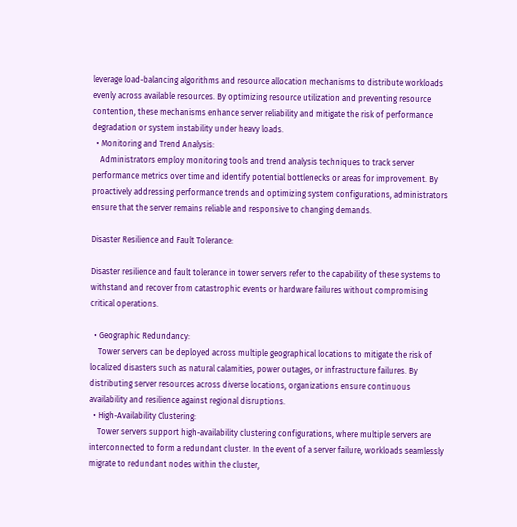leverage load-balancing algorithms and resource allocation mechanisms to distribute workloads evenly across available resources. By optimizing resource utilization and preventing resource contention, these mechanisms enhance server reliability and mitigate the risk of performance degradation or system instability under heavy loads.
  • Monitoring and Trend Analysis:
    Administrators employ monitoring tools and trend analysis techniques to track server performance metrics over time and identify potential bottlenecks or areas for improvement. By proactively addressing performance trends and optimizing system configurations, administrators ensure that the server remains reliable and responsive to changing demands.

Disaster Resilience and Fault Tolerance:

Disaster resilience and fault tolerance in tower servers refer to the capability of these systems to withstand and recover from catastrophic events or hardware failures without compromising critical operations.

  • Geographic Redundancy:
    Tower servers can be deployed across multiple geographical locations to mitigate the risk of localized disasters such as natural calamities, power outages, or infrastructure failures. By distributing server resources across diverse locations, organizations ensure continuous availability and resilience against regional disruptions.
  • High-Availability Clustering:
    Tower servers support high-availability clustering configurations, where multiple servers are interconnected to form a redundant cluster. In the event of a server failure, workloads seamlessly migrate to redundant nodes within the cluster,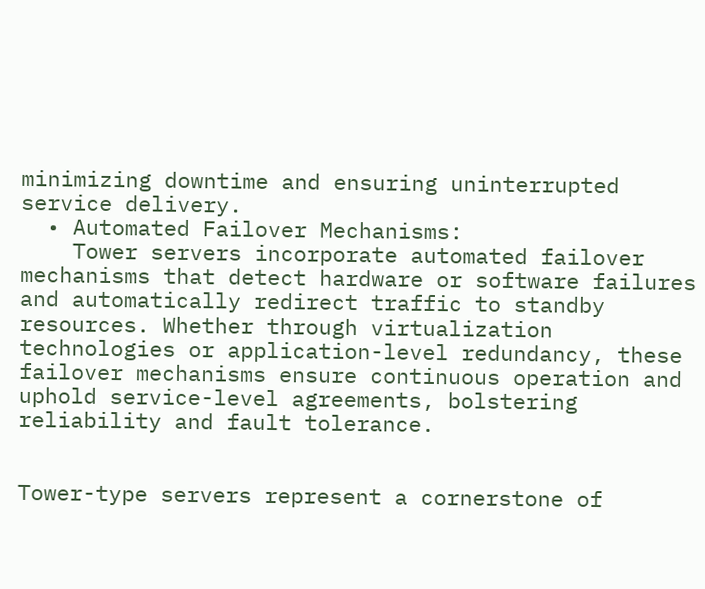minimizing downtime and ensuring uninterrupted service delivery.
  • Automated Failover Mechanisms:
    Tower servers incorporate automated failover mechanisms that detect hardware or software failures and automatically redirect traffic to standby resources. Whether through virtualization technologies or application-level redundancy, these failover mechanisms ensure continuous operation and uphold service-level agreements, bolstering reliability and fault tolerance.


Tower-type servers represent a cornerstone of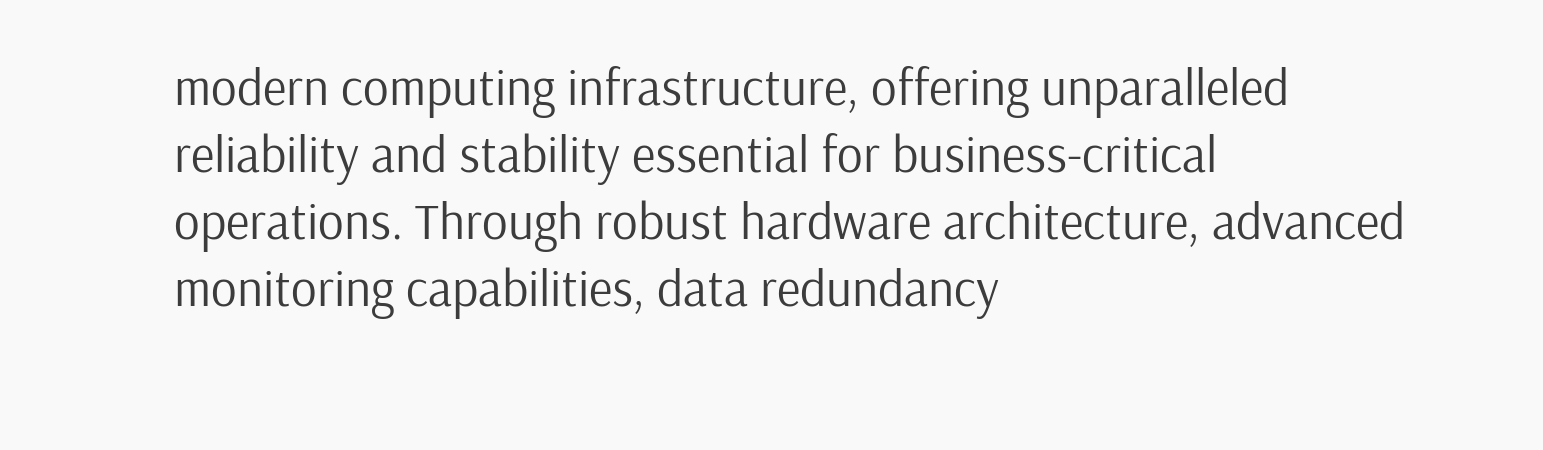modern computing infrastructure, offering unparalleled reliability and stability essential for business-critical operations. Through robust hardware architecture, advanced monitoring capabilities, data redundancy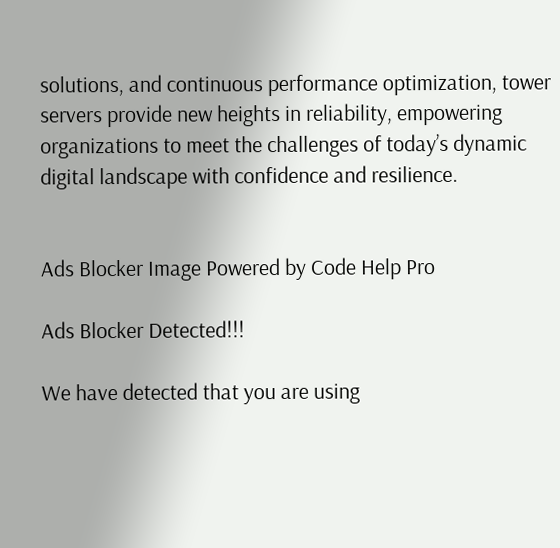solutions, and continuous performance optimization, tower servers provide new heights in reliability, empowering organizations to meet the challenges of today’s dynamic digital landscape with confidence and resilience.


Ads Blocker Image Powered by Code Help Pro

Ads Blocker Detected!!!

We have detected that you are using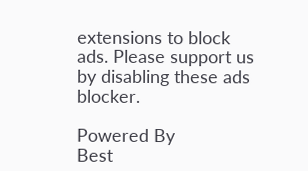extensions to block ads. Please support us by disabling these ads blocker.

Powered By
Best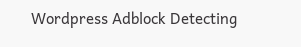Wordpress Adblock Detecting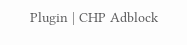Plugin | CHP Adblock